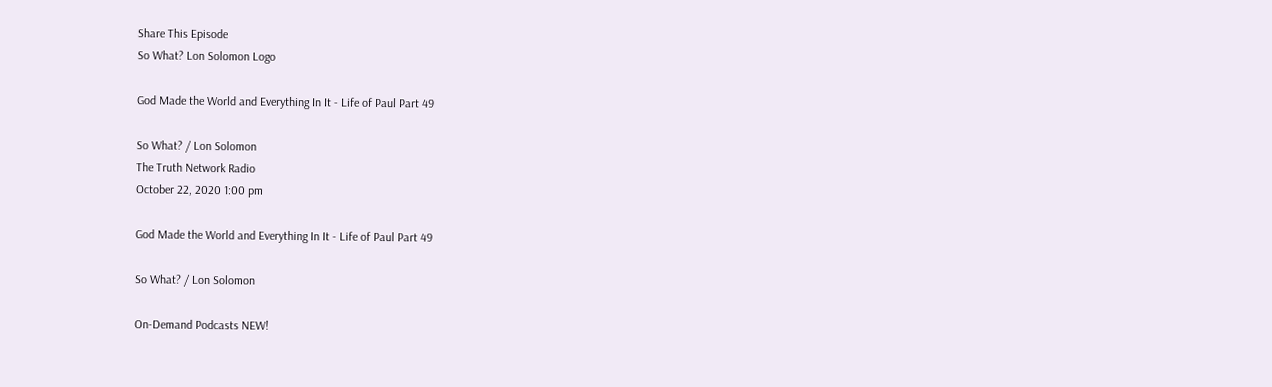Share This Episode
So What? Lon Solomon Logo

God Made the World and Everything In It - Life of Paul Part 49

So What? / Lon Solomon
The Truth Network Radio
October 22, 2020 1:00 pm

God Made the World and Everything In It - Life of Paul Part 49

So What? / Lon Solomon

On-Demand Podcasts NEW!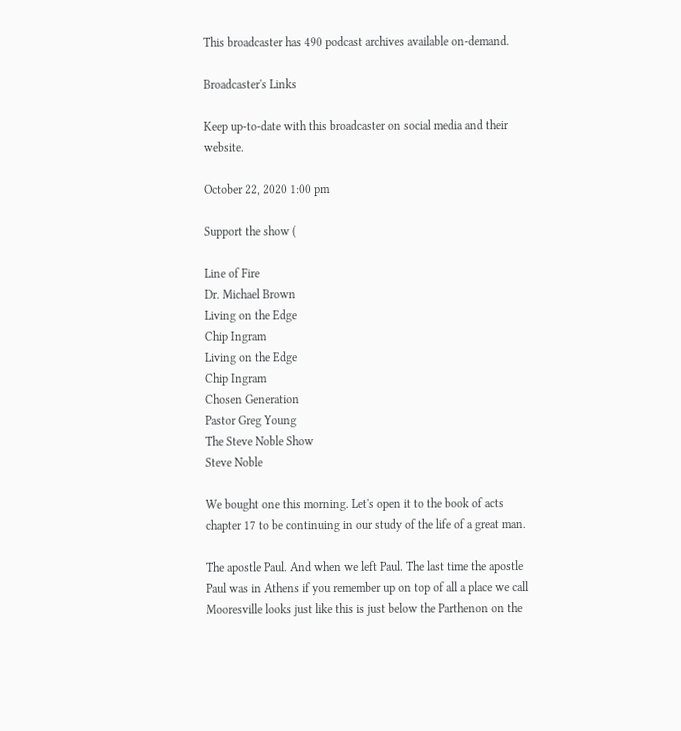This broadcaster has 490 podcast archives available on-demand.

Broadcaster's Links

Keep up-to-date with this broadcaster on social media and their website.

October 22, 2020 1:00 pm

Support the show (

Line of Fire
Dr. Michael Brown
Living on the Edge
Chip Ingram
Living on the Edge
Chip Ingram
Chosen Generation
Pastor Greg Young
The Steve Noble Show
Steve Noble

We bought one this morning. Let's open it to the book of acts chapter 17 to be continuing in our study of the life of a great man.

The apostle Paul. And when we left Paul. The last time the apostle Paul was in Athens if you remember up on top of all a place we call Mooresville looks just like this is just below the Parthenon on the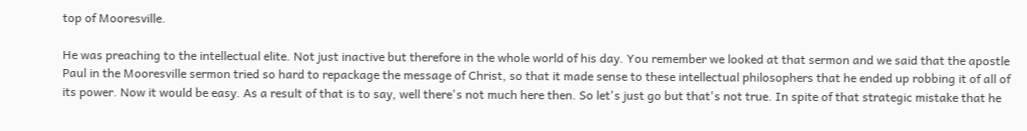top of Mooresville.

He was preaching to the intellectual elite. Not just inactive but therefore in the whole world of his day. You remember we looked at that sermon and we said that the apostle Paul in the Mooresville sermon tried so hard to repackage the message of Christ, so that it made sense to these intellectual philosophers that he ended up robbing it of all of its power. Now it would be easy. As a result of that is to say, well there's not much here then. So let's just go but that's not true. In spite of that strategic mistake that he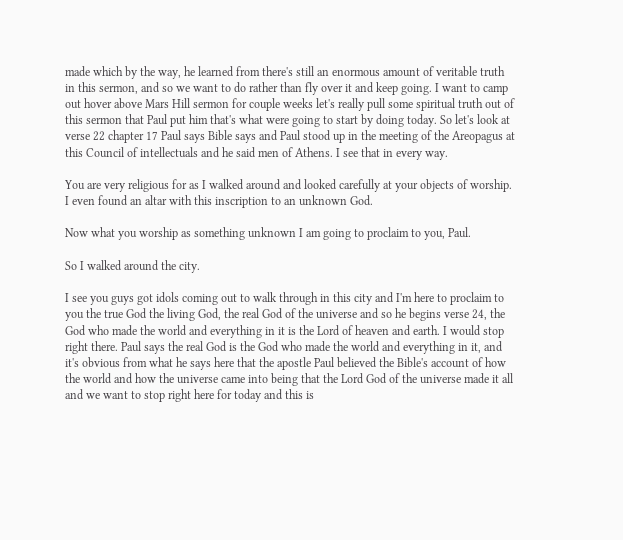made which by the way, he learned from there's still an enormous amount of veritable truth in this sermon, and so we want to do rather than fly over it and keep going. I want to camp out hover above Mars Hill sermon for couple weeks let's really pull some spiritual truth out of this sermon that Paul put him that's what were going to start by doing today. So let's look at verse 22 chapter 17 Paul says Bible says and Paul stood up in the meeting of the Areopagus at this Council of intellectuals and he said men of Athens. I see that in every way.

You are very religious for as I walked around and looked carefully at your objects of worship. I even found an altar with this inscription to an unknown God.

Now what you worship as something unknown I am going to proclaim to you, Paul.

So I walked around the city.

I see you guys got idols coming out to walk through in this city and I'm here to proclaim to you the true God the living God, the real God of the universe and so he begins verse 24, the God who made the world and everything in it is the Lord of heaven and earth. I would stop right there. Paul says the real God is the God who made the world and everything in it, and it's obvious from what he says here that the apostle Paul believed the Bible's account of how the world and how the universe came into being that the Lord God of the universe made it all and we want to stop right here for today and this is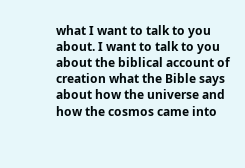what I want to talk to you about. I want to talk to you about the biblical account of creation what the Bible says about how the universe and how the cosmos came into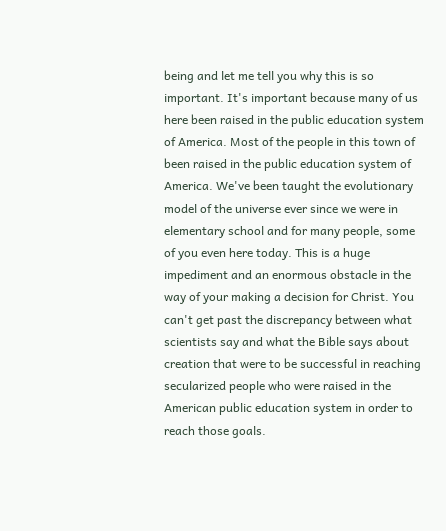being and let me tell you why this is so important. It's important because many of us here been raised in the public education system of America. Most of the people in this town of been raised in the public education system of America. We've been taught the evolutionary model of the universe ever since we were in elementary school and for many people, some of you even here today. This is a huge impediment and an enormous obstacle in the way of your making a decision for Christ. You can't get past the discrepancy between what scientists say and what the Bible says about creation that were to be successful in reaching secularized people who were raised in the American public education system in order to reach those goals.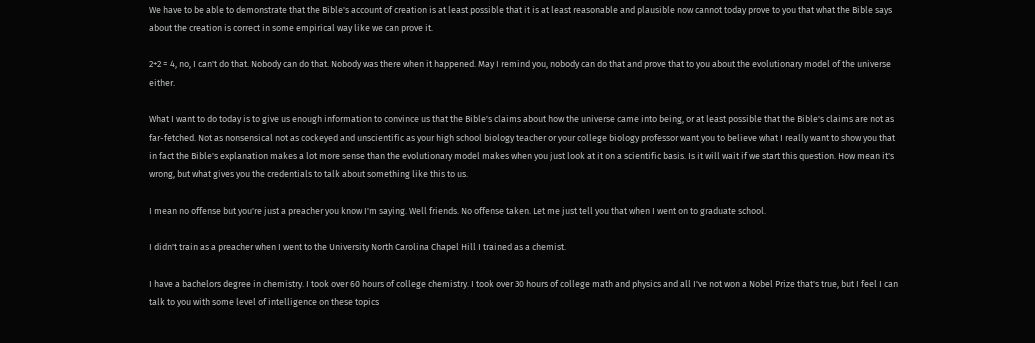We have to be able to demonstrate that the Bible's account of creation is at least possible that it is at least reasonable and plausible now cannot today prove to you that what the Bible says about the creation is correct in some empirical way like we can prove it.

2+2 = 4, no, I can't do that. Nobody can do that. Nobody was there when it happened. May I remind you, nobody can do that and prove that to you about the evolutionary model of the universe either.

What I want to do today is to give us enough information to convince us that the Bible's claims about how the universe came into being, or at least possible that the Bible's claims are not as far-fetched. Not as nonsensical not as cockeyed and unscientific as your high school biology teacher or your college biology professor want you to believe what I really want to show you that in fact the Bible's explanation makes a lot more sense than the evolutionary model makes when you just look at it on a scientific basis. Is it will wait if we start this question. How mean it's wrong, but what gives you the credentials to talk about something like this to us.

I mean no offense but you're just a preacher you know I'm saying. Well friends. No offense taken. Let me just tell you that when I went on to graduate school.

I didn't train as a preacher when I went to the University North Carolina Chapel Hill I trained as a chemist.

I have a bachelors degree in chemistry. I took over 60 hours of college chemistry. I took over 30 hours of college math and physics and all I've not won a Nobel Prize that's true, but I feel I can talk to you with some level of intelligence on these topics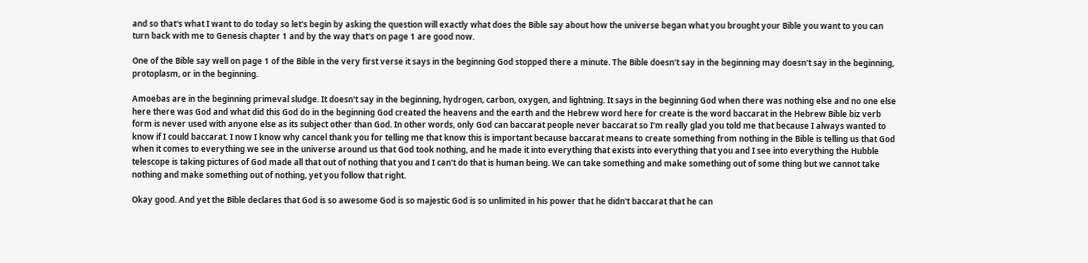and so that's what I want to do today so let's begin by asking the question will exactly what does the Bible say about how the universe began what you brought your Bible you want to you can turn back with me to Genesis chapter 1 and by the way that's on page 1 are good now.

One of the Bible say well on page 1 of the Bible in the very first verse it says in the beginning God stopped there a minute. The Bible doesn't say in the beginning may doesn't say in the beginning, protoplasm, or in the beginning.

Amoebas are in the beginning primeval sludge. It doesn't say in the beginning, hydrogen, carbon, oxygen, and lightning. It says in the beginning God when there was nothing else and no one else here there was God and what did this God do in the beginning God created the heavens and the earth and the Hebrew word here for create is the word baccarat in the Hebrew Bible biz verb form is never used with anyone else as its subject other than God. In other words, only God can baccarat people never baccarat so I'm really glad you told me that because I always wanted to know if I could baccarat. I now I know why cancel thank you for telling me that know this is important because baccarat means to create something from nothing in the Bible is telling us that God when it comes to everything we see in the universe around us that God took nothing, and he made it into everything that exists into everything that you and I see into everything the Hubble telescope is taking pictures of God made all that out of nothing that you and I can't do that is human being. We can take something and make something out of some thing but we cannot take nothing and make something out of nothing, yet you follow that right.

Okay good. And yet the Bible declares that God is so awesome God is so majestic God is so unlimited in his power that he didn't baccarat that he can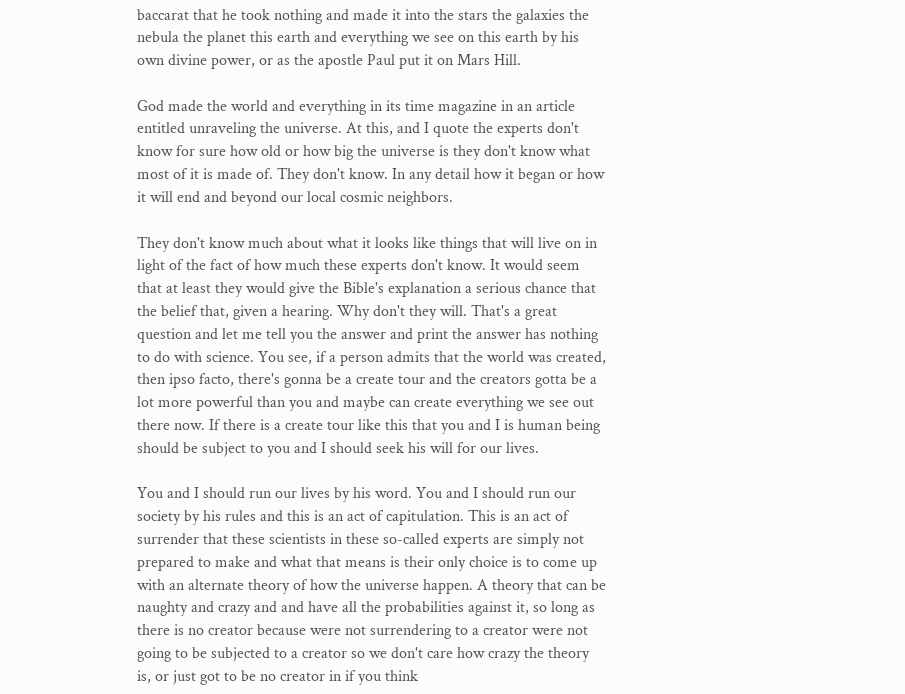baccarat that he took nothing and made it into the stars the galaxies the nebula the planet this earth and everything we see on this earth by his own divine power, or as the apostle Paul put it on Mars Hill.

God made the world and everything in its time magazine in an article entitled unraveling the universe. At this, and I quote the experts don't know for sure how old or how big the universe is they don't know what most of it is made of. They don't know. In any detail how it began or how it will end and beyond our local cosmic neighbors.

They don't know much about what it looks like things that will live on in light of the fact of how much these experts don't know. It would seem that at least they would give the Bible's explanation a serious chance that the belief that, given a hearing. Why don't they will. That's a great question and let me tell you the answer and print the answer has nothing to do with science. You see, if a person admits that the world was created, then ipso facto, there's gonna be a create tour and the creators gotta be a lot more powerful than you and maybe can create everything we see out there now. If there is a create tour like this that you and I is human being should be subject to you and I should seek his will for our lives.

You and I should run our lives by his word. You and I should run our society by his rules and this is an act of capitulation. This is an act of surrender that these scientists in these so-called experts are simply not prepared to make and what that means is their only choice is to come up with an alternate theory of how the universe happen. A theory that can be naughty and crazy and and have all the probabilities against it, so long as there is no creator because were not surrendering to a creator were not going to be subjected to a creator so we don't care how crazy the theory is, or just got to be no creator in if you think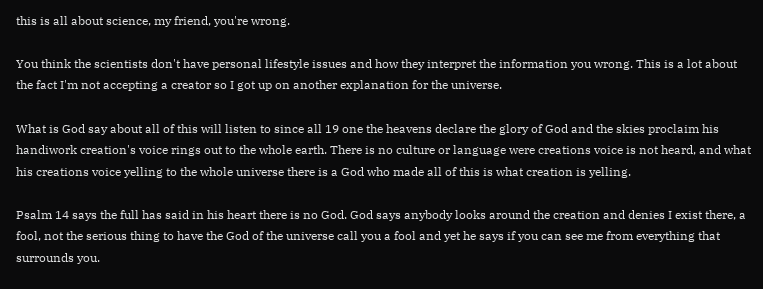this is all about science, my friend, you're wrong.

You think the scientists don't have personal lifestyle issues and how they interpret the information you wrong. This is a lot about the fact I'm not accepting a creator so I got up on another explanation for the universe.

What is God say about all of this will listen to since all 19 one the heavens declare the glory of God and the skies proclaim his handiwork creation's voice rings out to the whole earth. There is no culture or language were creations voice is not heard, and what his creations voice yelling to the whole universe there is a God who made all of this is what creation is yelling.

Psalm 14 says the full has said in his heart there is no God. God says anybody looks around the creation and denies I exist there, a fool, not the serious thing to have the God of the universe call you a fool and yet he says if you can see me from everything that surrounds you.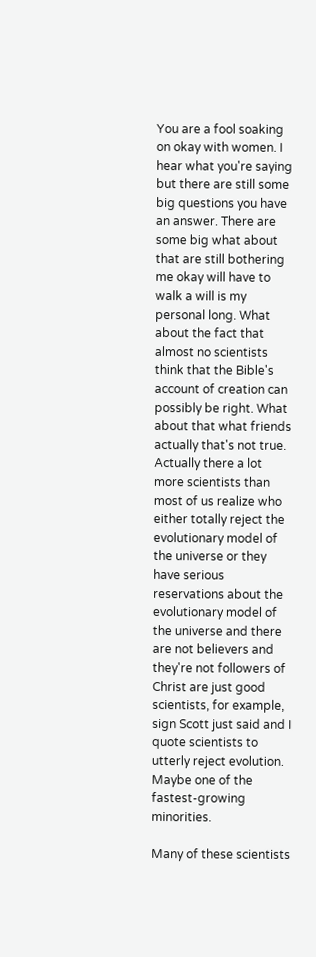You are a fool soaking on okay with women. I hear what you're saying but there are still some big questions you have an answer. There are some big what about that are still bothering me okay will have to walk a will is my personal long. What about the fact that almost no scientists think that the Bible's account of creation can possibly be right. What about that what friends actually that's not true. Actually there a lot more scientists than most of us realize who either totally reject the evolutionary model of the universe or they have serious reservations about the evolutionary model of the universe and there are not believers and they're not followers of Christ are just good scientists, for example, sign Scott just said and I quote scientists to utterly reject evolution. Maybe one of the fastest-growing minorities.

Many of these scientists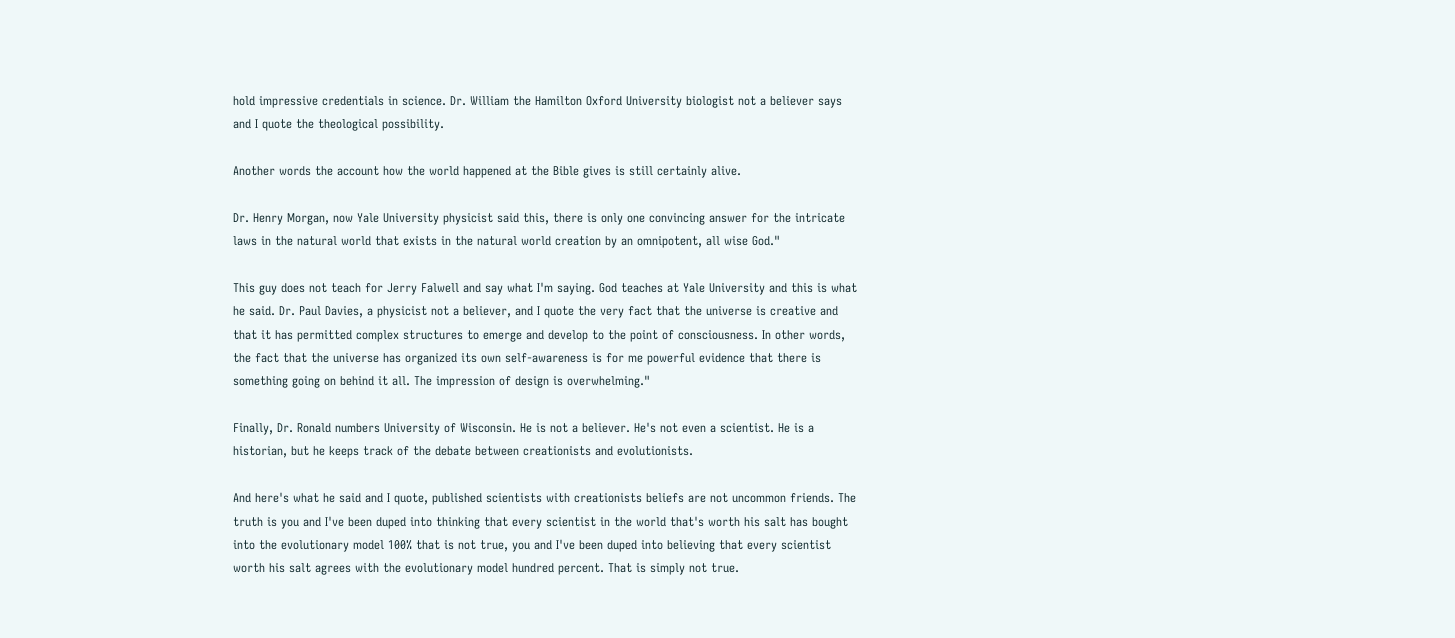hold impressive credentials in science. Dr. William the Hamilton Oxford University biologist not a believer says and I quote the theological possibility.

Another words the account how the world happened at the Bible gives is still certainly alive.

Dr. Henry Morgan, now Yale University physicist said this, there is only one convincing answer for the intricate laws in the natural world that exists in the natural world creation by an omnipotent, all wise God."

This guy does not teach for Jerry Falwell and say what I'm saying. God teaches at Yale University and this is what he said. Dr. Paul Davies, a physicist not a believer, and I quote the very fact that the universe is creative and that it has permitted complex structures to emerge and develop to the point of consciousness. In other words, the fact that the universe has organized its own self-awareness is for me powerful evidence that there is something going on behind it all. The impression of design is overwhelming."

Finally, Dr. Ronald numbers University of Wisconsin. He is not a believer. He's not even a scientist. He is a historian, but he keeps track of the debate between creationists and evolutionists.

And here's what he said and I quote, published scientists with creationists beliefs are not uncommon friends. The truth is you and I've been duped into thinking that every scientist in the world that's worth his salt has bought into the evolutionary model 100% that is not true, you and I've been duped into believing that every scientist worth his salt agrees with the evolutionary model hundred percent. That is simply not true.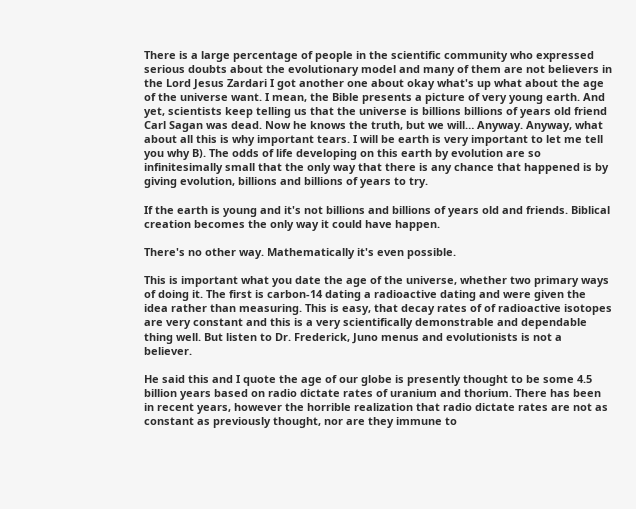There is a large percentage of people in the scientific community who expressed serious doubts about the evolutionary model and many of them are not believers in the Lord Jesus Zardari I got another one about okay what's up what about the age of the universe want. I mean, the Bible presents a picture of very young earth. And yet, scientists keep telling us that the universe is billions billions of years old friend Carl Sagan was dead. Now he knows the truth, but we will… Anyway. Anyway, what about all this is why important tears. I will be earth is very important to let me tell you why B). The odds of life developing on this earth by evolution are so infinitesimally small that the only way that there is any chance that happened is by giving evolution, billions and billions of years to try.

If the earth is young and it's not billions and billions of years old and friends. Biblical creation becomes the only way it could have happen.

There's no other way. Mathematically it's even possible.

This is important what you date the age of the universe, whether two primary ways of doing it. The first is carbon-14 dating a radioactive dating and were given the idea rather than measuring. This is easy, that decay rates of of radioactive isotopes are very constant and this is a very scientifically demonstrable and dependable thing well. But listen to Dr. Frederick, Juno menus and evolutionists is not a believer.

He said this and I quote the age of our globe is presently thought to be some 4.5 billion years based on radio dictate rates of uranium and thorium. There has been in recent years, however the horrible realization that radio dictate rates are not as constant as previously thought, nor are they immune to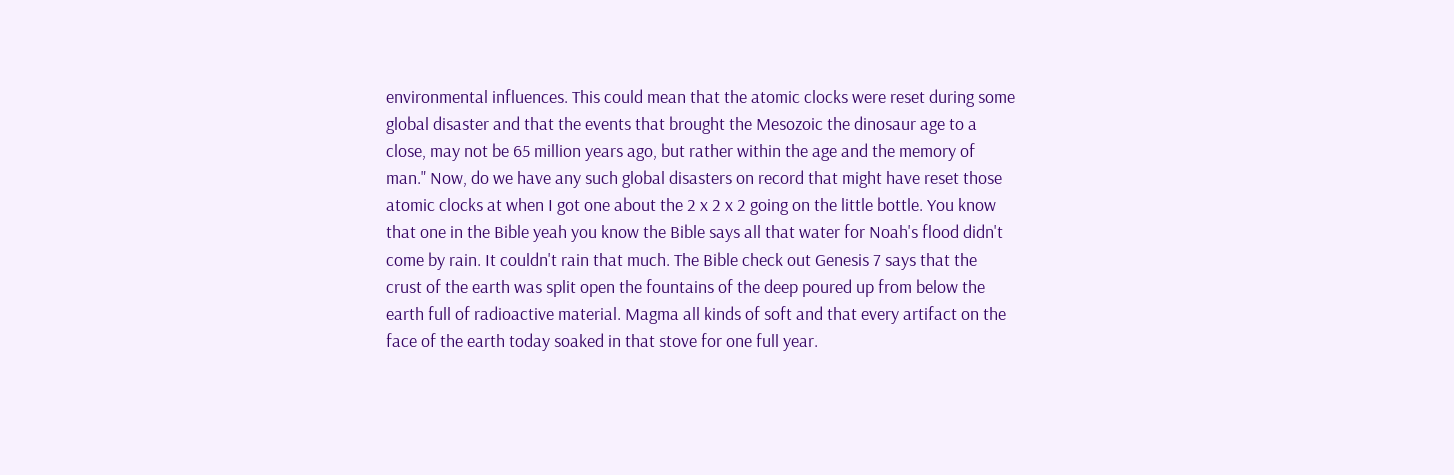environmental influences. This could mean that the atomic clocks were reset during some global disaster and that the events that brought the Mesozoic the dinosaur age to a close, may not be 65 million years ago, but rather within the age and the memory of man." Now, do we have any such global disasters on record that might have reset those atomic clocks at when I got one about the 2 x 2 x 2 going on the little bottle. You know that one in the Bible yeah you know the Bible says all that water for Noah's flood didn't come by rain. It couldn't rain that much. The Bible check out Genesis 7 says that the crust of the earth was split open the fountains of the deep poured up from below the earth full of radioactive material. Magma all kinds of soft and that every artifact on the face of the earth today soaked in that stove for one full year.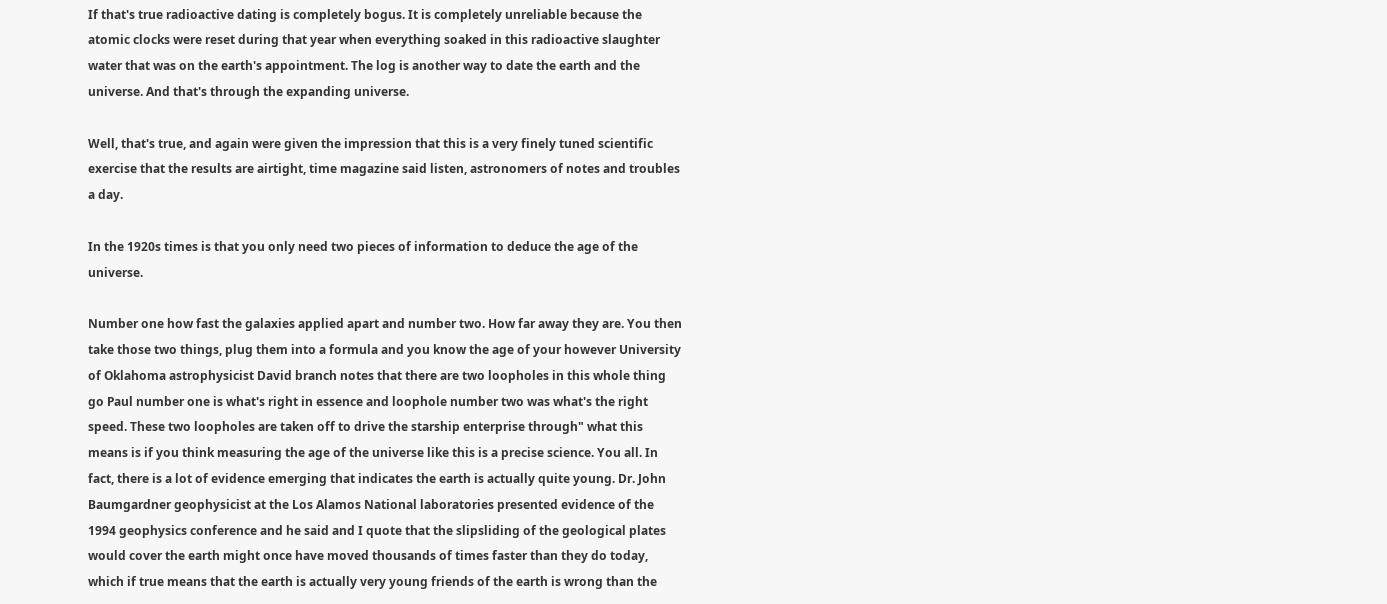If that's true radioactive dating is completely bogus. It is completely unreliable because the atomic clocks were reset during that year when everything soaked in this radioactive slaughter water that was on the earth's appointment. The log is another way to date the earth and the universe. And that's through the expanding universe.

Well, that's true, and again were given the impression that this is a very finely tuned scientific exercise that the results are airtight, time magazine said listen, astronomers of notes and troubles a day.

In the 1920s times is that you only need two pieces of information to deduce the age of the universe.

Number one how fast the galaxies applied apart and number two. How far away they are. You then take those two things, plug them into a formula and you know the age of your however University of Oklahoma astrophysicist David branch notes that there are two loopholes in this whole thing go Paul number one is what's right in essence and loophole number two was what's the right speed. These two loopholes are taken off to drive the starship enterprise through" what this means is if you think measuring the age of the universe like this is a precise science. You all. In fact, there is a lot of evidence emerging that indicates the earth is actually quite young. Dr. John Baumgardner geophysicist at the Los Alamos National laboratories presented evidence of the 1994 geophysics conference and he said and I quote that the slipsliding of the geological plates would cover the earth might once have moved thousands of times faster than they do today, which if true means that the earth is actually very young friends of the earth is wrong than the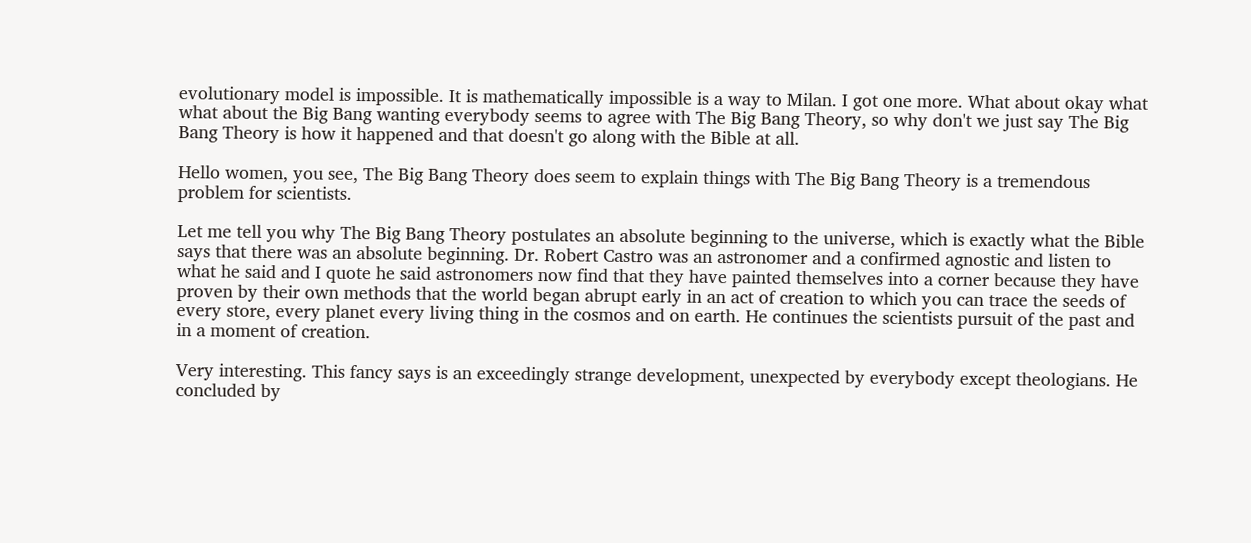evolutionary model is impossible. It is mathematically impossible is a way to Milan. I got one more. What about okay what what about the Big Bang wanting everybody seems to agree with The Big Bang Theory, so why don't we just say The Big Bang Theory is how it happened and that doesn't go along with the Bible at all.

Hello women, you see, The Big Bang Theory does seem to explain things with The Big Bang Theory is a tremendous problem for scientists.

Let me tell you why The Big Bang Theory postulates an absolute beginning to the universe, which is exactly what the Bible says that there was an absolute beginning. Dr. Robert Castro was an astronomer and a confirmed agnostic and listen to what he said and I quote he said astronomers now find that they have painted themselves into a corner because they have proven by their own methods that the world began abrupt early in an act of creation to which you can trace the seeds of every store, every planet every living thing in the cosmos and on earth. He continues the scientists pursuit of the past and in a moment of creation.

Very interesting. This fancy says is an exceedingly strange development, unexpected by everybody except theologians. He concluded by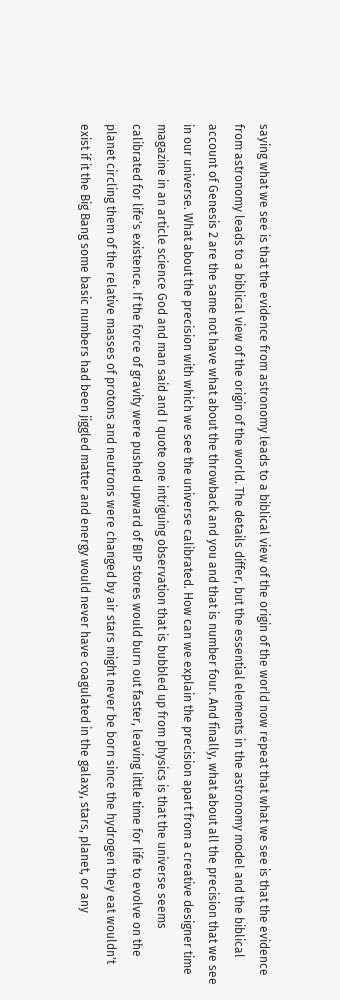saying what we see is that the evidence from astronomy leads to a biblical view of the origin of the world now repeat that what we see is that the evidence from astronomy leads to a biblical view of the origin of the world. The details differ, but the essential elements in the astronomy model and the biblical account of Genesis 2 are the same not have what about the throwback and you and that is number four. And finally, what about all the precision that we see in our universe. What about the precision with which we see the universe calibrated. How can we explain the precision apart from a creative designer time magazine in an article science God and man said and I quote one intriguing observation that is bubbled up from physics is that the universe seems calibrated for life's existence. If the force of gravity were pushed upward of BIP stores would burn out faster, leaving little time for life to evolve on the planet circling them of the relative masses of protons and neutrons were changed by air stars might never be born since the hydrogen they eat wouldn't exist if it the Big Bang some basic numbers had been jiggled matter and energy would never have coagulated in the galaxy, stars, planet, or any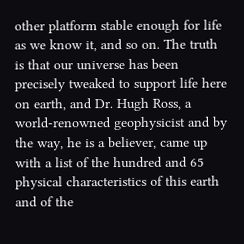other platform stable enough for life as we know it, and so on. The truth is that our universe has been precisely tweaked to support life here on earth, and Dr. Hugh Ross, a world-renowned geophysicist and by the way, he is a believer, came up with a list of the hundred and 65 physical characteristics of this earth and of the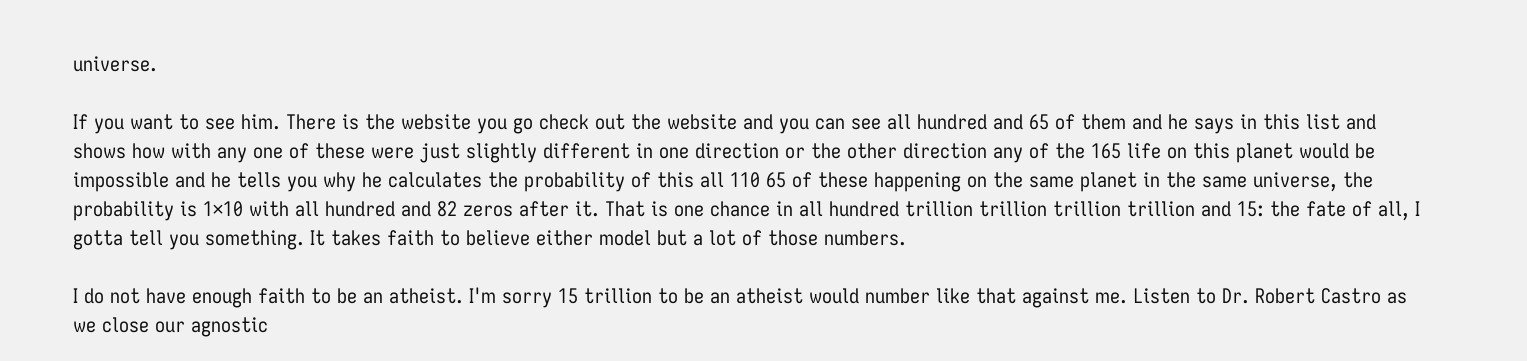universe.

If you want to see him. There is the website you go check out the website and you can see all hundred and 65 of them and he says in this list and shows how with any one of these were just slightly different in one direction or the other direction any of the 165 life on this planet would be impossible and he tells you why he calculates the probability of this all 110 65 of these happening on the same planet in the same universe, the probability is 1×10 with all hundred and 82 zeros after it. That is one chance in all hundred trillion trillion trillion trillion and 15: the fate of all, I gotta tell you something. It takes faith to believe either model but a lot of those numbers.

I do not have enough faith to be an atheist. I'm sorry 15 trillion to be an atheist would number like that against me. Listen to Dr. Robert Castro as we close our agnostic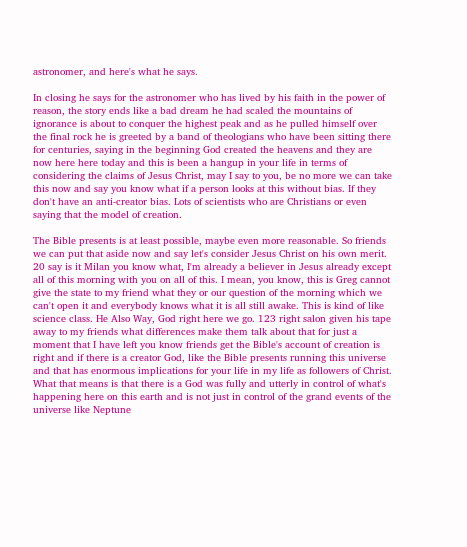astronomer, and here's what he says.

In closing he says for the astronomer who has lived by his faith in the power of reason, the story ends like a bad dream he had scaled the mountains of ignorance is about to conquer the highest peak and as he pulled himself over the final rock he is greeted by a band of theologians who have been sitting there for centuries, saying in the beginning God created the heavens and they are now here here today and this is been a hangup in your life in terms of considering the claims of Jesus Christ, may I say to you, be no more we can take this now and say you know what if a person looks at this without bias. If they don't have an anti-creator bias. Lots of scientists who are Christians or even saying that the model of creation.

The Bible presents is at least possible, maybe even more reasonable. So friends we can put that aside now and say let's consider Jesus Christ on his own merit. 20 say is it Milan you know what, I'm already a believer in Jesus already except all of this morning with you on all of this. I mean, you know, this is Greg cannot give the state to my friend what they or our question of the morning which we can't open it and everybody knows what it is all still awake. This is kind of like science class. He Also Way, God right here we go. 123 right salon given his tape away to my friends what differences make them talk about that for just a moment that I have left you know friends get the Bible's account of creation is right and if there is a creator God, like the Bible presents running this universe and that has enormous implications for your life in my life as followers of Christ. What that means is that there is a God was fully and utterly in control of what's happening here on this earth and is not just in control of the grand events of the universe like Neptune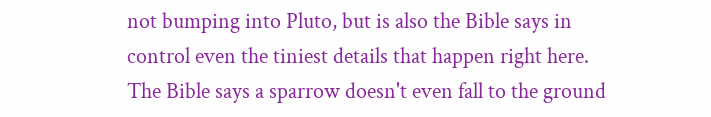not bumping into Pluto, but is also the Bible says in control even the tiniest details that happen right here. The Bible says a sparrow doesn't even fall to the ground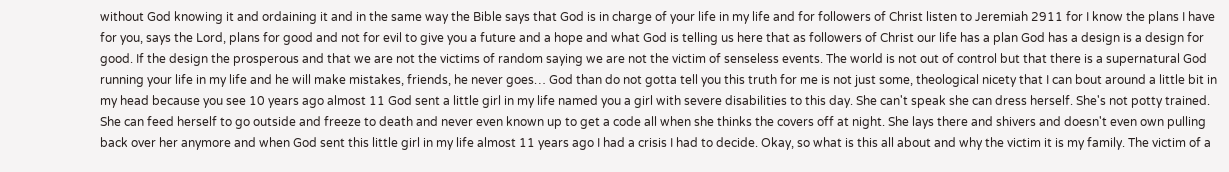without God knowing it and ordaining it and in the same way the Bible says that God is in charge of your life in my life and for followers of Christ listen to Jeremiah 2911 for I know the plans I have for you, says the Lord, plans for good and not for evil to give you a future and a hope and what God is telling us here that as followers of Christ our life has a plan God has a design is a design for good. If the design the prosperous and that we are not the victims of random saying we are not the victim of senseless events. The world is not out of control but that there is a supernatural God running your life in my life and he will make mistakes, friends, he never goes… God than do not gotta tell you this truth for me is not just some, theological nicety that I can bout around a little bit in my head because you see 10 years ago almost 11 God sent a little girl in my life named you a girl with severe disabilities to this day. She can't speak she can dress herself. She's not potty trained. She can feed herself to go outside and freeze to death and never even known up to get a code all when she thinks the covers off at night. She lays there and shivers and doesn't even own pulling back over her anymore and when God sent this little girl in my life almost 11 years ago I had a crisis I had to decide. Okay, so what is this all about and why the victim it is my family. The victim of a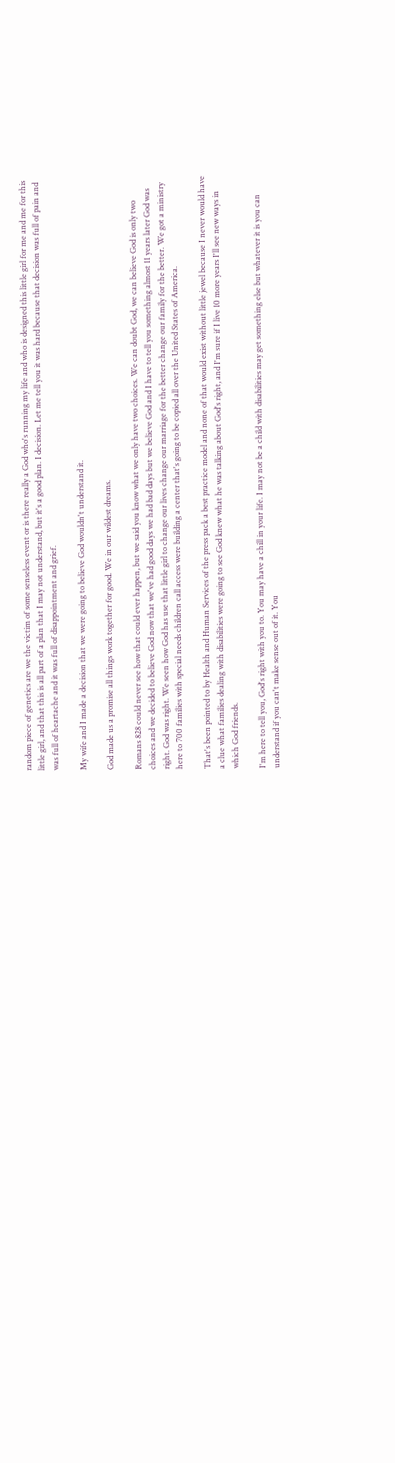random piece of genetics are we the victim of some senseless event or is there really a God who's running my life and who is designed this little girl for me and me for this little girl, and that this is all part of a plan that I may not understand, but it's a good plan. I decision. Let me tell you it was hard because that decision was full of pain and was full of heartache and it was full of disappointment and grief.

My wife and I made a decision that we were going to believe God wouldn't understand it.

God made us a promise all things work together for good. We in our wildest dreams.

Romans 828 could never see how that could ever happen, but we said you know what we only have two choices. We can doubt God, we can believe God is only two choices and we decided to believe God now that we've had good days we had bad days but we believe God and I have to tell you something almost 11 years later God was right. God was right. We seen how God has use that little girl to change our lives change our marriage for the better change our family for the better. We got a ministry here to 700 families with special needs children call access were building a center that's going to be copied all over the United States of America.

That's been pointed to by Health and Human Services of the press pack a best practice model and none of that would exist without little jewel because I never would have a clue what families dealing with disabilities were going to see God knew what he was talking about God's right, and I'm sure if I live 10 more years I'll see new ways in which God friends.

I'm here to tell you, God's right with you to. You may have a chill in your life. I may not be a child with disabilities may get something else but whatever it is you can understand if you can't make sense out of it. You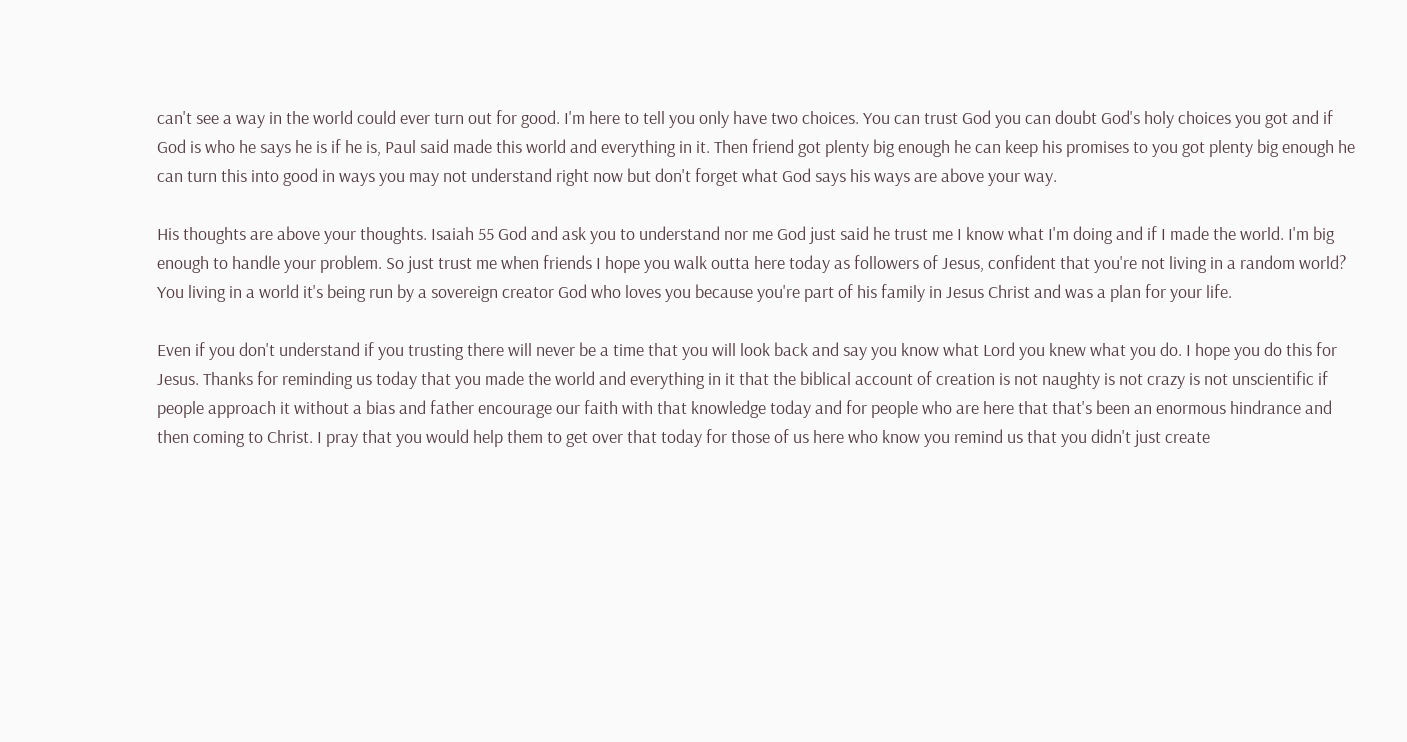can't see a way in the world could ever turn out for good. I'm here to tell you only have two choices. You can trust God you can doubt God's holy choices you got and if God is who he says he is if he is, Paul said made this world and everything in it. Then friend got plenty big enough he can keep his promises to you got plenty big enough he can turn this into good in ways you may not understand right now but don't forget what God says his ways are above your way.

His thoughts are above your thoughts. Isaiah 55 God and ask you to understand nor me God just said he trust me I know what I'm doing and if I made the world. I'm big enough to handle your problem. So just trust me when friends I hope you walk outta here today as followers of Jesus, confident that you're not living in a random world? You living in a world it's being run by a sovereign creator God who loves you because you're part of his family in Jesus Christ and was a plan for your life.

Even if you don't understand if you trusting there will never be a time that you will look back and say you know what Lord you knew what you do. I hope you do this for Jesus. Thanks for reminding us today that you made the world and everything in it that the biblical account of creation is not naughty is not crazy is not unscientific if people approach it without a bias and father encourage our faith with that knowledge today and for people who are here that that's been an enormous hindrance and then coming to Christ. I pray that you would help them to get over that today for those of us here who know you remind us that you didn't just create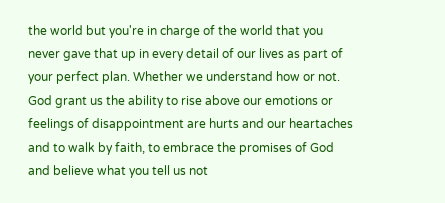the world but you're in charge of the world that you never gave that up in every detail of our lives as part of your perfect plan. Whether we understand how or not. God grant us the ability to rise above our emotions or feelings of disappointment are hurts and our heartaches and to walk by faith, to embrace the promises of God and believe what you tell us not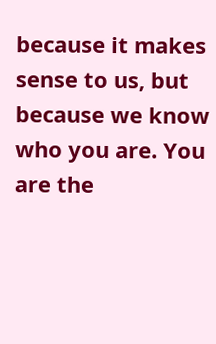because it makes sense to us, but because we know who you are. You are the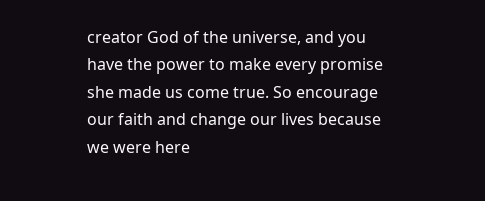creator God of the universe, and you have the power to make every promise she made us come true. So encourage our faith and change our lives because we were here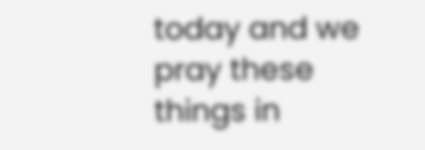today and we pray these things in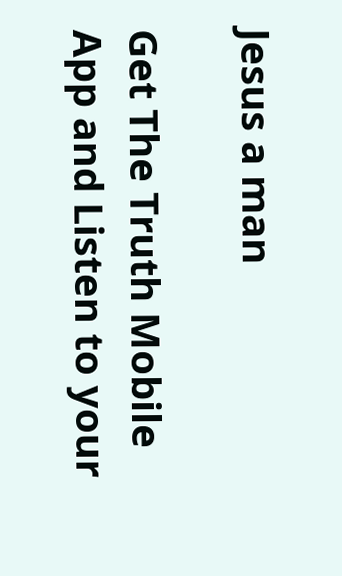Jesus a man

Get The Truth Mobile App and Listen to your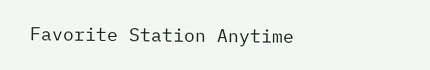Favorite Station Anytime